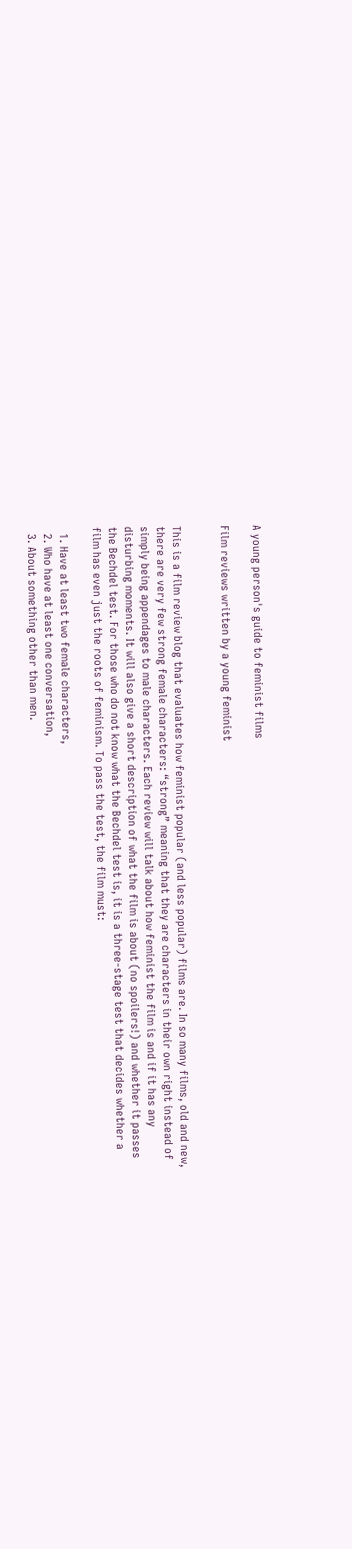A young person's guide to feminist films

Film reviews written by a young feminist


This is a film review blog that evaluates how feminist popular (and less popular) films are. In so many films, old and new, there are very few strong female characters: “strong” meaning that they are characters in their own right instead of simply being appendages to male characters. Each review will talk about how feminist the film is and if it has any disturbing moments. It will also give a short description of what the film is about (no spoilers!) and whether it passes the Bechdel test. For those who do not know what the Bechdel test is, it is a three-stage test that decides whether a film has even just the roots of feminism. To pass the test, the film must:

  1. Have at least two female characters,
  2. Who have at least one conversation,
  3. About something other than men.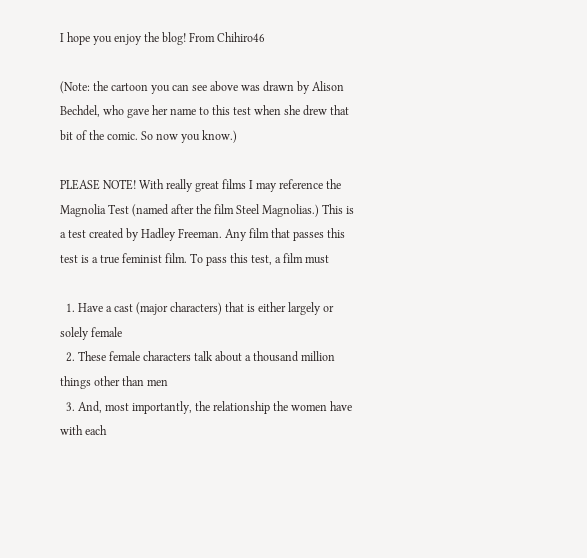I hope you enjoy the blog! From Chihiro46

(Note: the cartoon you can see above was drawn by Alison Bechdel, who gave her name to this test when she drew that bit of the comic. So now you know.)

PLEASE NOTE! With really great films I may reference the Magnolia Test (named after the film Steel Magnolias.) This is a test created by Hadley Freeman. Any film that passes this test is a true feminist film. To pass this test, a film must

  1. Have a cast (major characters) that is either largely or solely female
  2. These female characters talk about a thousand million things other than men
  3. And, most importantly, the relationship the women have with each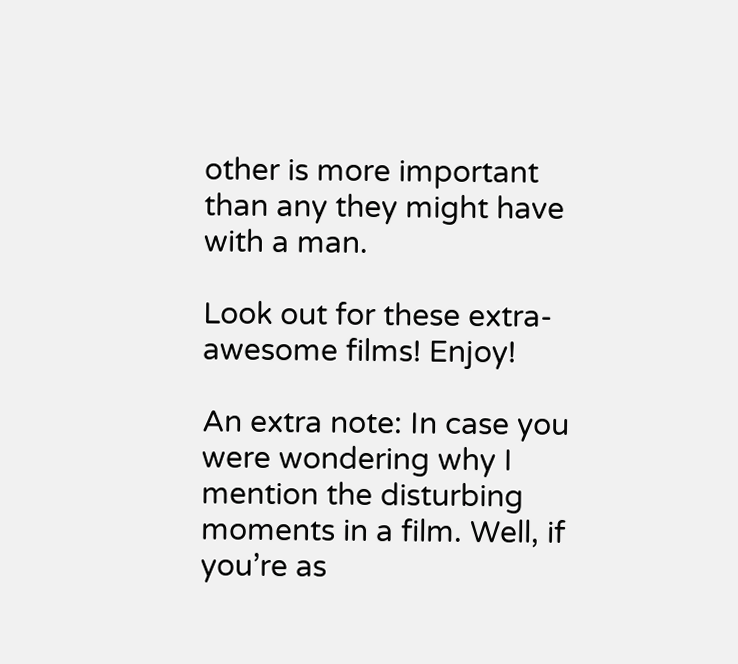other is more important than any they might have with a man.

Look out for these extra-awesome films! Enjoy!

An extra note: In case you were wondering why I mention the disturbing moments in a film. Well, if you’re as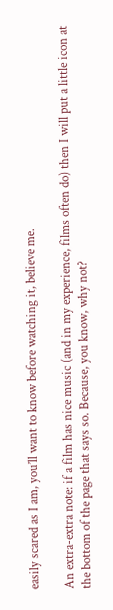easily scared as I am, you’ll want to know before watching it, believe me.

An extra-extra note: if a film has nice music (and in my experience, films often do) then I will put a little icon at the bottom of the page that says so. Because, you know, why not?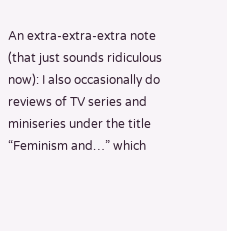An extra-extra-extra note (that just sounds ridiculous now): I also occasionally do reviews of TV series and miniseries under the title “Feminism and…” which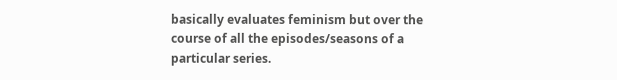basically evaluates feminism but over the course of all the episodes/seasons of a particular series.